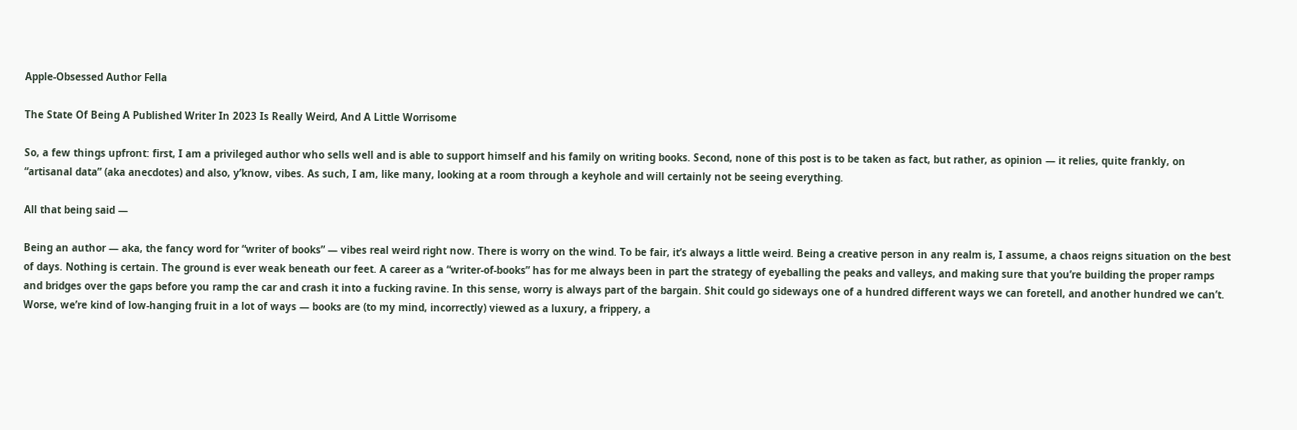Apple-Obsessed Author Fella

The State Of Being A Published Writer In 2023 Is Really Weird, And A Little Worrisome

So, a few things upfront: first, I am a privileged author who sells well and is able to support himself and his family on writing books. Second, none of this post is to be taken as fact, but rather, as opinion — it relies, quite frankly, on “artisanal data” (aka anecdotes) and also, y’know, vibes. As such, I am, like many, looking at a room through a keyhole and will certainly not be seeing everything.

All that being said —

Being an author — aka, the fancy word for “writer of books” — vibes real weird right now. There is worry on the wind. To be fair, it’s always a little weird. Being a creative person in any realm is, I assume, a chaos reigns situation on the best of days. Nothing is certain. The ground is ever weak beneath our feet. A career as a “writer-of-books” has for me always been in part the strategy of eyeballing the peaks and valleys, and making sure that you’re building the proper ramps and bridges over the gaps before you ramp the car and crash it into a fucking ravine. In this sense, worry is always part of the bargain. Shit could go sideways one of a hundred different ways we can foretell, and another hundred we can’t. Worse, we’re kind of low-hanging fruit in a lot of ways — books are (to my mind, incorrectly) viewed as a luxury, a frippery, a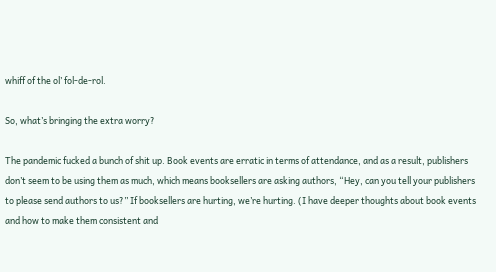whiff of the ol’ fol-de-rol.

So, what’s bringing the extra worry?

The pandemic fucked a bunch of shit up. Book events are erratic in terms of attendance, and as a result, publishers don’t seem to be using them as much, which means booksellers are asking authors, “Hey, can you tell your publishers to please send authors to us?” If booksellers are hurting, we’re hurting. (I have deeper thoughts about book events and how to make them consistent and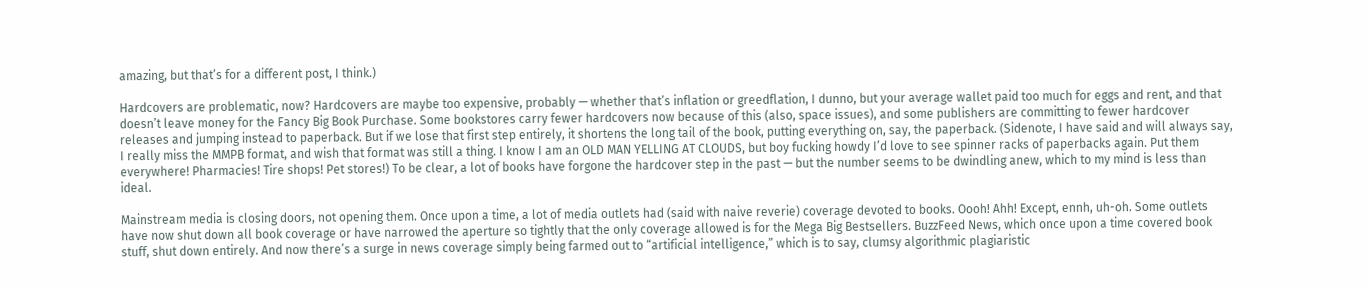amazing, but that’s for a different post, I think.)

Hardcovers are problematic, now? Hardcovers are maybe too expensive, probably — whether that’s inflation or greedflation, I dunno, but your average wallet paid too much for eggs and rent, and that doesn’t leave money for the Fancy Big Book Purchase. Some bookstores carry fewer hardcovers now because of this (also, space issues), and some publishers are committing to fewer hardcover releases and jumping instead to paperback. But if we lose that first step entirely, it shortens the long tail of the book, putting everything on, say, the paperback. (Sidenote, I have said and will always say, I really miss the MMPB format, and wish that format was still a thing. I know I am an OLD MAN YELLING AT CLOUDS, but boy fucking howdy I’d love to see spinner racks of paperbacks again. Put them everywhere! Pharmacies! Tire shops! Pet stores!) To be clear, a lot of books have forgone the hardcover step in the past — but the number seems to be dwindling anew, which to my mind is less than ideal.

Mainstream media is closing doors, not opening them. Once upon a time, a lot of media outlets had (said with naive reverie) coverage devoted to books. Oooh! Ahh! Except, ennh, uh-oh. Some outlets have now shut down all book coverage or have narrowed the aperture so tightly that the only coverage allowed is for the Mega Big Bestsellers. BuzzFeed News, which once upon a time covered book stuff, shut down entirely. And now there’s a surge in news coverage simply being farmed out to “artificial intelligence,” which is to say, clumsy algorithmic plagiaristic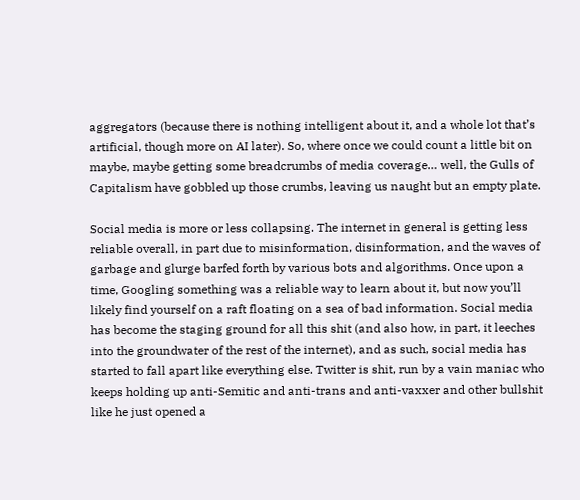aggregators (because there is nothing intelligent about it, and a whole lot that’s artificial, though more on AI later). So, where once we could count a little bit on maybe, maybe getting some breadcrumbs of media coverage… well, the Gulls of Capitalism have gobbled up those crumbs, leaving us naught but an empty plate.

Social media is more or less collapsing. The internet in general is getting less reliable overall, in part due to misinformation, disinformation, and the waves of garbage and glurge barfed forth by various bots and algorithms. Once upon a time, Googling something was a reliable way to learn about it, but now you’ll likely find yourself on a raft floating on a sea of bad information. Social media has become the staging ground for all this shit (and also how, in part, it leeches into the groundwater of the rest of the internet), and as such, social media has started to fall apart like everything else. Twitter is shit, run by a vain maniac who keeps holding up anti-Semitic and anti-trans and anti-vaxxer and other bullshit like he just opened a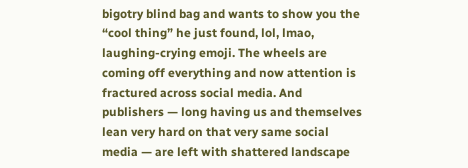bigotry blind bag and wants to show you the “cool thing” he just found, lol, lmao, laughing-crying emoji. The wheels are coming off everything and now attention is fractured across social media. And publishers — long having us and themselves lean very hard on that very same social media — are left with shattered landscape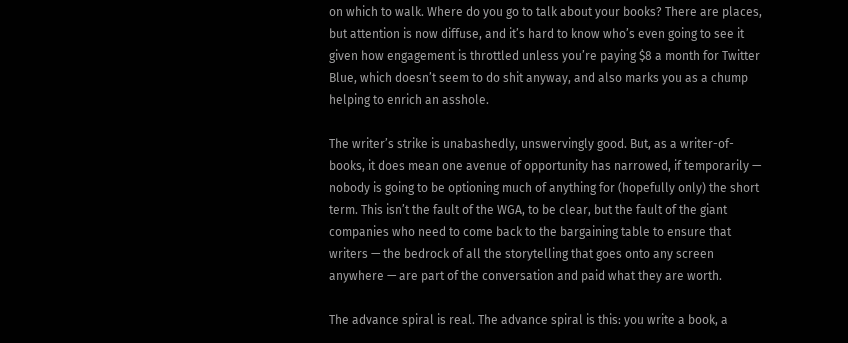on which to walk. Where do you go to talk about your books? There are places, but attention is now diffuse, and it’s hard to know who’s even going to see it given how engagement is throttled unless you’re paying $8 a month for Twitter Blue, which doesn’t seem to do shit anyway, and also marks you as a chump helping to enrich an asshole.

The writer’s strike is unabashedly, unswervingly good. But, as a writer-of-books, it does mean one avenue of opportunity has narrowed, if temporarily — nobody is going to be optioning much of anything for (hopefully only) the short term. This isn’t the fault of the WGA, to be clear, but the fault of the giant companies who need to come back to the bargaining table to ensure that writers — the bedrock of all the storytelling that goes onto any screen anywhere — are part of the conversation and paid what they are worth.

The advance spiral is real. The advance spiral is this: you write a book, a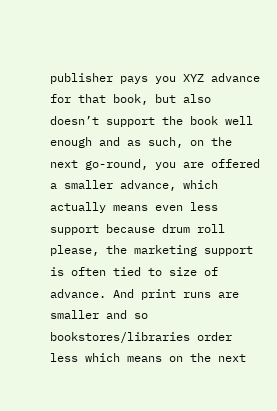publisher pays you XYZ advance for that book, but also doesn’t support the book well enough and as such, on the next go-round, you are offered a smaller advance, which actually means even less support because drum roll please, the marketing support is often tied to size of advance. And print runs are smaller and so bookstores/libraries order less which means on the next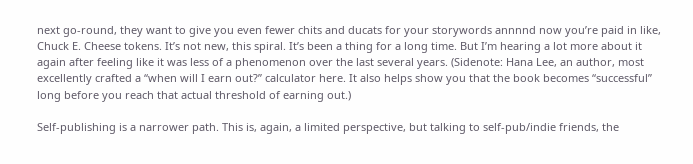next go-round, they want to give you even fewer chits and ducats for your storywords annnnd now you’re paid in like, Chuck E. Cheese tokens. It’s not new, this spiral. It’s been a thing for a long time. But I’m hearing a lot more about it again after feeling like it was less of a phenomenon over the last several years. (Sidenote: Hana Lee, an author, most excellently crafted a “when will I earn out?” calculator here. It also helps show you that the book becomes “successful” long before you reach that actual threshold of earning out.)

Self-publishing is a narrower path. This is, again, a limited perspective, but talking to self-pub/indie friends, the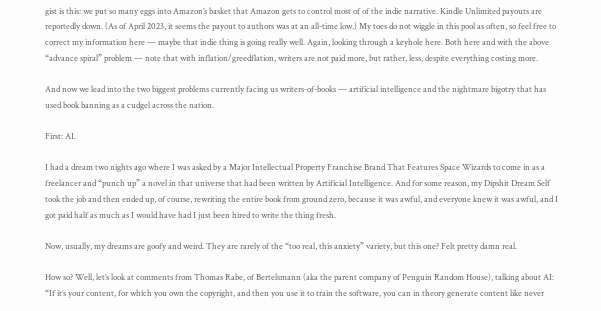gist is this: we put so many eggs into Amazon’s basket that Amazon gets to control most of of the indie narrative. Kindle Unlimited payouts are reportedly down. (As of April 2023, it seems the payout to authors was at an all-time low.) My toes do not wiggle in this pool as often, so feel free to correct my information here — maybe that indie thing is going really well. Again, looking through a keyhole here. Both here and with the above “advance spiral” problem — note that with inflation/greedflation, writers are not paid more, but rather, less, despite everything costing more.

And now we lead into the two biggest problems currently facing us writers-of-books — artificial intelligence and the nightmare bigotry that has used book banning as a cudgel across the nation.

First: AI.

I had a dream two nights ago where I was asked by a Major Intellectual Property Franchise Brand That Features Space Wizards to come in as a freelancer and “punch up” a novel in that universe that had been written by Artificial Intelligence. And for some reason, my Dipshit Dream Self took the job and then ended up, of course, rewriting the entire book from ground zero, because it was awful, and everyone knew it was awful, and I got paid half as much as I would have had I just been hired to write the thing fresh.

Now, usually, my dreams are goofy and weird. They are rarely of the “too real, this anxiety” variety, but this one? Felt pretty damn real.

How so? Well, let’s look at comments from Thomas Rabe, of Bertelsmann (aka the parent company of Penguin Random House), talking about AI: “If it’s your content, for which you own the copyright, and then you use it to train the software, you can in theory generate content like never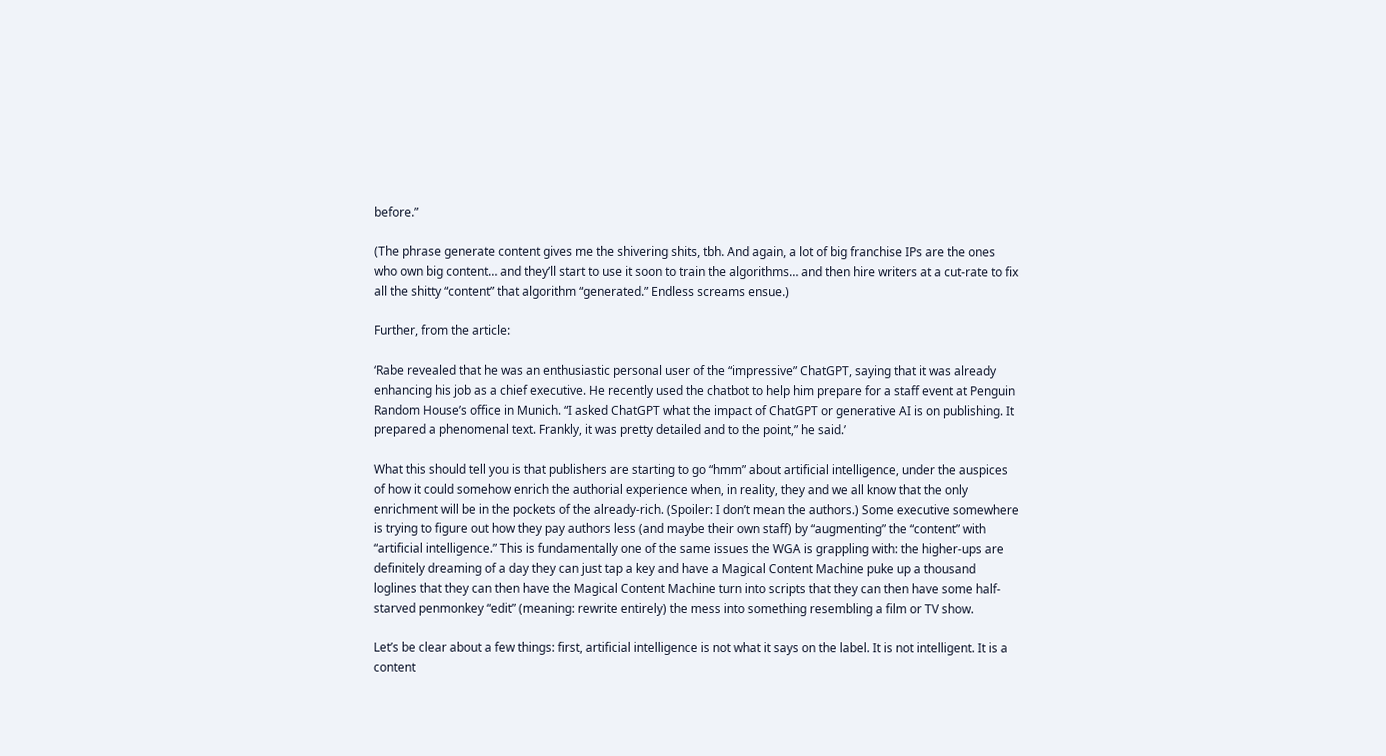before.”

(The phrase generate content gives me the shivering shits, tbh. And again, a lot of big franchise IPs are the ones who own big content… and they’ll start to use it soon to train the algorithms… and then hire writers at a cut-rate to fix all the shitty “content” that algorithm “generated.” Endless screams ensue.)

Further, from the article:

‘Rabe revealed that he was an enthusiastic personal user of the “impressive” ChatGPT, saying that it was already enhancing his job as a chief executive. He recently used the chatbot to help him prepare for a staff event at Penguin Random House’s office in Munich. “I asked ChatGPT what the impact of ChatGPT or generative AI is on publishing. It prepared a phenomenal text. Frankly, it was pretty detailed and to the point,” he said.’

What this should tell you is that publishers are starting to go “hmm” about artificial intelligence, under the auspices of how it could somehow enrich the authorial experience when, in reality, they and we all know that the only enrichment will be in the pockets of the already-rich. (Spoiler: I don’t mean the authors.) Some executive somewhere is trying to figure out how they pay authors less (and maybe their own staff) by “augmenting” the “content” with “artificial intelligence.” This is fundamentally one of the same issues the WGA is grappling with: the higher-ups are definitely dreaming of a day they can just tap a key and have a Magical Content Machine puke up a thousand loglines that they can then have the Magical Content Machine turn into scripts that they can then have some half-starved penmonkey “edit” (meaning: rewrite entirely) the mess into something resembling a film or TV show.

Let’s be clear about a few things: first, artificial intelligence is not what it says on the label. It is not intelligent. It is a content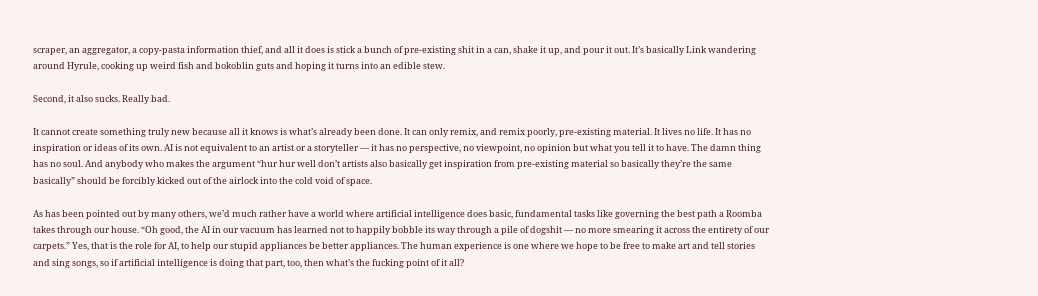scraper, an aggregator, a copy-pasta information thief, and all it does is stick a bunch of pre-existing shit in a can, shake it up, and pour it out. It’s basically Link wandering around Hyrule, cooking up weird fish and bokoblin guts and hoping it turns into an edible stew.

Second, it also sucks. Really bad.

It cannot create something truly new because all it knows is what’s already been done. It can only remix, and remix poorly, pre-existing material. It lives no life. It has no inspiration or ideas of its own. AI is not equivalent to an artist or a storyteller — it has no perspective, no viewpoint, no opinion but what you tell it to have. The damn thing has no soul. And anybody who makes the argument “hur hur well don’t artists also basically get inspiration from pre-existing material so basically they’re the same basically” should be forcibly kicked out of the airlock into the cold void of space.

As has been pointed out by many others, we’d much rather have a world where artificial intelligence does basic, fundamental tasks like governing the best path a Roomba takes through our house. “Oh good, the AI in our vacuum has learned not to happily bobble its way through a pile of dogshit — no more smearing it across the entirety of our carpets.” Yes, that is the role for AI, to help our stupid appliances be better appliances. The human experience is one where we hope to be free to make art and tell stories and sing songs, so if artificial intelligence is doing that part, too, then what’s the fucking point of it all?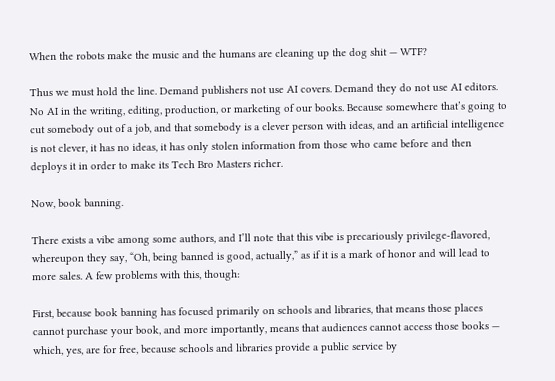When the robots make the music and the humans are cleaning up the dog shit — WTF?

Thus we must hold the line. Demand publishers not use AI covers. Demand they do not use AI editors. No AI in the writing, editing, production, or marketing of our books. Because somewhere that’s going to cut somebody out of a job, and that somebody is a clever person with ideas, and an artificial intelligence is not clever, it has no ideas, it has only stolen information from those who came before and then deploys it in order to make its Tech Bro Masters richer.

Now, book banning.

There exists a vibe among some authors, and I’ll note that this vibe is precariously privilege-flavored, whereupon they say, “Oh, being banned is good, actually,” as if it is a mark of honor and will lead to more sales. A few problems with this, though:

First, because book banning has focused primarily on schools and libraries, that means those places cannot purchase your book, and more importantly, means that audiences cannot access those books — which, yes, are for free, because schools and libraries provide a public service by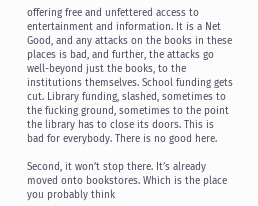offering free and unfettered access to entertainment and information. It is a Net Good, and any attacks on the books in these places is bad, and further, the attacks go well-beyond just the books, to the institutions themselves. School funding gets cut. Library funding, slashed, sometimes to the fucking ground, sometimes to the point the library has to close its doors. This is bad for everybody. There is no good here.

Second, it won’t stop there. It’s already moved onto bookstores. Which is the place you probably think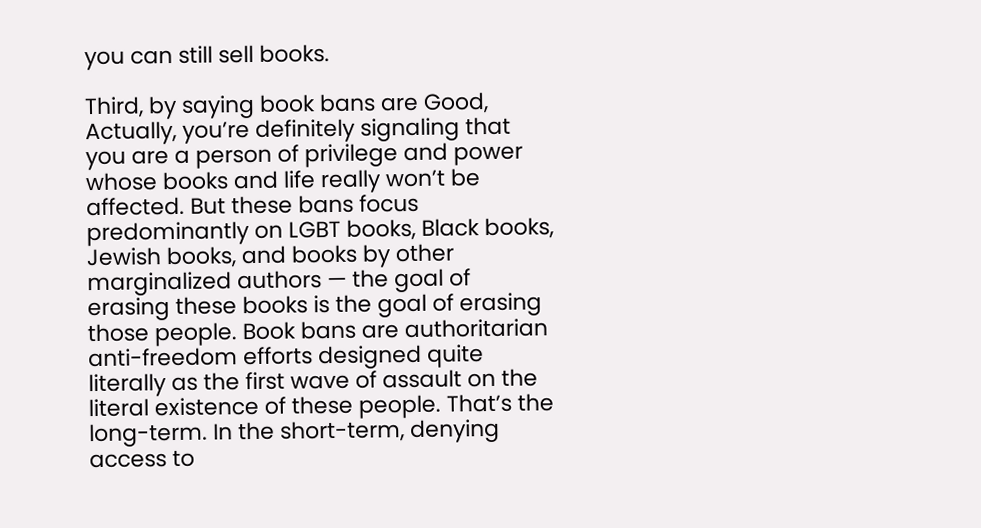you can still sell books.

Third, by saying book bans are Good, Actually, you’re definitely signaling that you are a person of privilege and power whose books and life really won’t be affected. But these bans focus predominantly on LGBT books, Black books, Jewish books, and books by other marginalized authors — the goal of erasing these books is the goal of erasing those people. Book bans are authoritarian anti-freedom efforts designed quite literally as the first wave of assault on the literal existence of these people. That’s the long-term. In the short-term, denying access to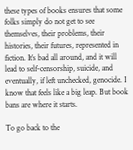these types of books ensures that some folks simply do not get to see themselves, their problems, their histories, their futures, represented in fiction. It’s bad all around, and it will lead to self-censorship, suicide, and eventually, if left unchecked, genocide. I know that feels like a big leap. But book bans are where it starts.

To go back to the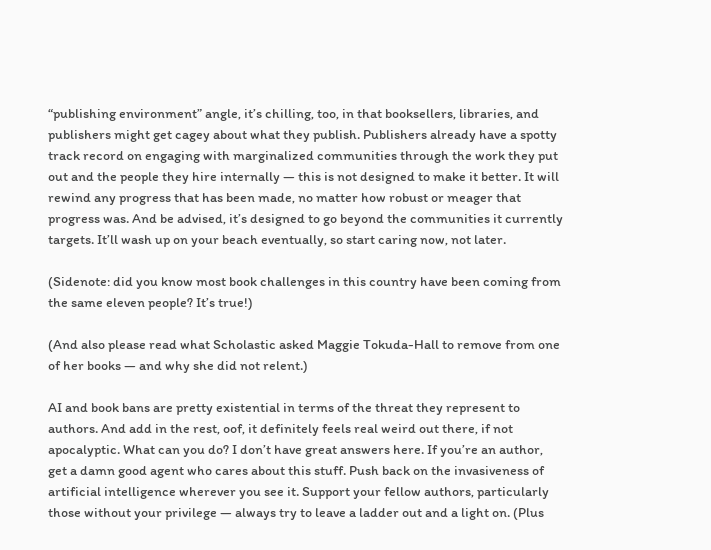“publishing environment” angle, it’s chilling, too, in that booksellers, libraries, and publishers might get cagey about what they publish. Publishers already have a spotty track record on engaging with marginalized communities through the work they put out and the people they hire internally — this is not designed to make it better. It will rewind any progress that has been made, no matter how robust or meager that progress was. And be advised, it’s designed to go beyond the communities it currently targets. It’ll wash up on your beach eventually, so start caring now, not later.

(Sidenote: did you know most book challenges in this country have been coming from the same eleven people? It’s true!)

(And also please read what Scholastic asked Maggie Tokuda-Hall to remove from one of her books — and why she did not relent.)

AI and book bans are pretty existential in terms of the threat they represent to authors. And add in the rest, oof, it definitely feels real weird out there, if not apocalyptic. What can you do? I don’t have great answers here. If you’re an author, get a damn good agent who cares about this stuff. Push back on the invasiveness of artificial intelligence wherever you see it. Support your fellow authors, particularly those without your privilege — always try to leave a ladder out and a light on. (Plus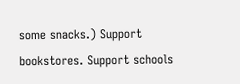some snacks.) Support bookstores. Support schools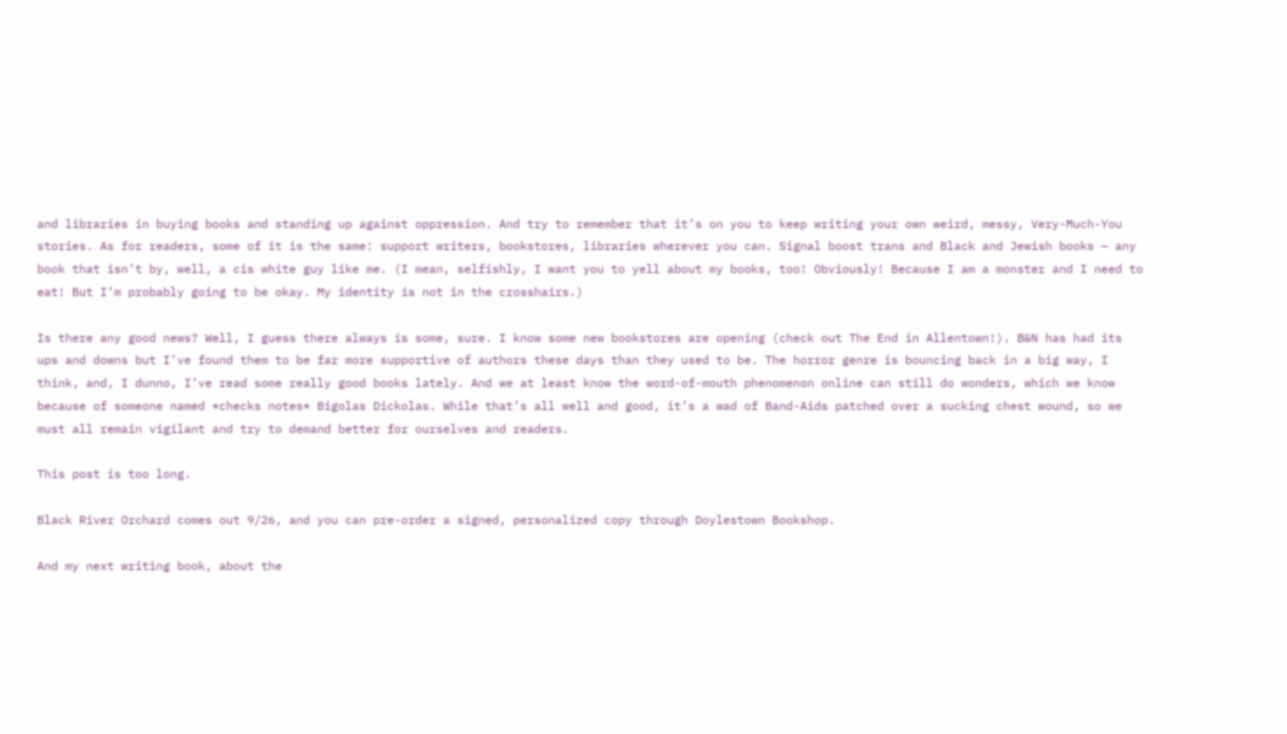and libraries in buying books and standing up against oppression. And try to remember that it’s on you to keep writing your own weird, messy, Very-Much-You stories. As for readers, some of it is the same: support writers, bookstores, libraries wherever you can. Signal boost trans and Black and Jewish books — any book that isn’t by, well, a cis white guy like me. (I mean, selfishly, I want you to yell about my books, too! Obviously! Because I am a monster and I need to eat! But I’m probably going to be okay. My identity is not in the crosshairs.)

Is there any good news? Well, I guess there always is some, sure. I know some new bookstores are opening (check out The End in Allentown!). B&N has had its ups and downs but I’ve found them to be far more supportive of authors these days than they used to be. The horror genre is bouncing back in a big way, I think, and, I dunno, I’ve read some really good books lately. And we at least know the word-of-mouth phenomenon online can still do wonders, which we know because of someone named *checks notes* Bigolas Dickolas. While that’s all well and good, it’s a wad of Band-Aids patched over a sucking chest wound, so we must all remain vigilant and try to demand better for ourselves and readers.

This post is too long.

Black River Orchard comes out 9/26, and you can pre-order a signed, personalized copy through Doylestown Bookshop.

And my next writing book, about the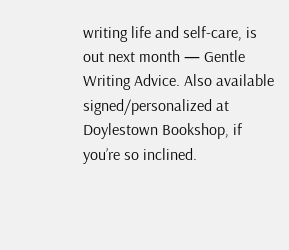writing life and self-care, is out next month — Gentle Writing Advice. Also available signed/personalized at Doylestown Bookshop, if you’re so inclined.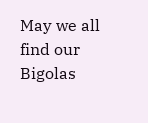May we all find our Bigolas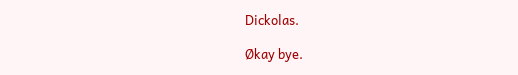Dickolas.

Økay bye.